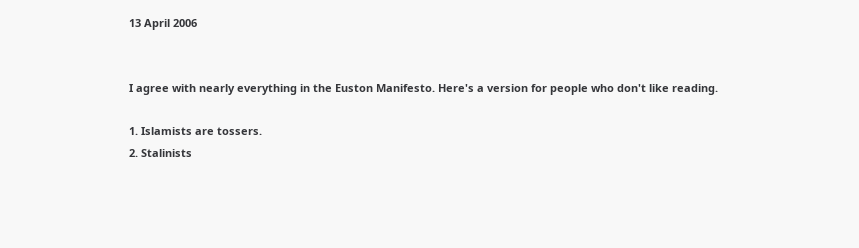13 April 2006


I agree with nearly everything in the Euston Manifesto. Here's a version for people who don't like reading.

1. Islamists are tossers.
2. Stalinists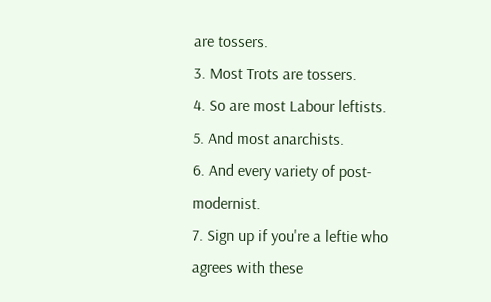are tossers.
3. Most Trots are tossers.
4. So are most Labour leftists.
5. And most anarchists.
6. And every variety of post-modernist.
7. Sign up if you're a leftie who agrees with these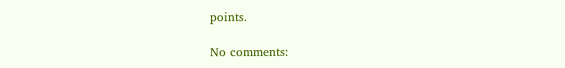points.

No comments: